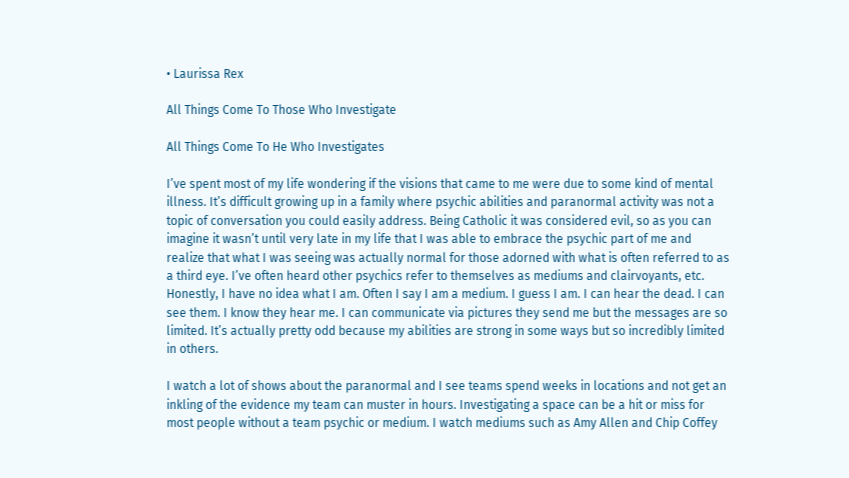• Laurissa Rex

All Things Come To Those Who Investigate

All Things Come To He Who Investigates

I’ve spent most of my life wondering if the visions that came to me were due to some kind of mental illness. It’s difficult growing up in a family where psychic abilities and paranormal activity was not a topic of conversation you could easily address. Being Catholic it was considered evil, so as you can imagine it wasn’t until very late in my life that I was able to embrace the psychic part of me and realize that what I was seeing was actually normal for those adorned with what is often referred to as a third eye. I’ve often heard other psychics refer to themselves as mediums and clairvoyants, etc. Honestly, I have no idea what I am. Often I say I am a medium. I guess I am. I can hear the dead. I can see them. I know they hear me. I can communicate via pictures they send me but the messages are so limited. It’s actually pretty odd because my abilities are strong in some ways but so incredibly limited in others.

I watch a lot of shows about the paranormal and I see teams spend weeks in locations and not get an inkling of the evidence my team can muster in hours. Investigating a space can be a hit or miss for most people without a team psychic or medium. I watch mediums such as Amy Allen and Chip Coffey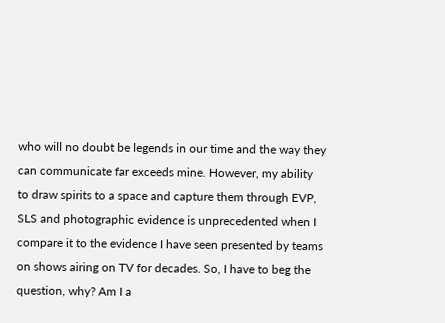who will no doubt be legends in our time and the way they can communicate far exceeds mine. However, my ability to draw spirits to a space and capture them through EVP, SLS and photographic evidence is unprecedented when I compare it to the evidence I have seen presented by teams on shows airing on TV for decades. So, I have to beg the question, why? Am I a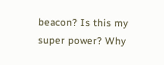beacon? Is this my super power? Why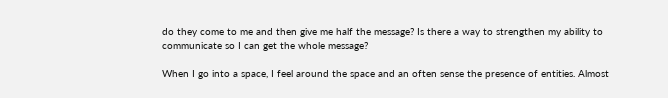do they come to me and then give me half the message? Is there a way to strengthen my ability to communicate so I can get the whole message?

When I go into a space, I feel around the space and an often sense the presence of entities. Almost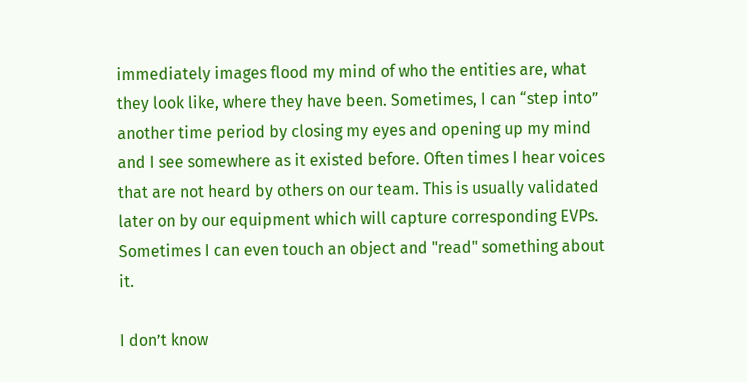immediately images flood my mind of who the entities are, what they look like, where they have been. Sometimes, I can “step into” another time period by closing my eyes and opening up my mind and I see somewhere as it existed before. Often times I hear voices that are not heard by others on our team. This is usually validated later on by our equipment which will capture corresponding EVPs. Sometimes I can even touch an object and "read" something about it.

I don’t know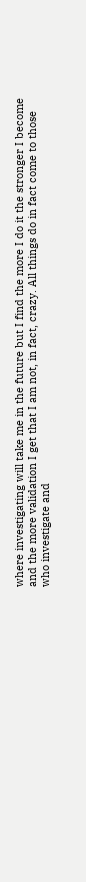where investigating will take me in the future but I find the more I do it the stronger I become and the more validation I get that I am not, in fact, crazy. All things do in fact come to those who investigate and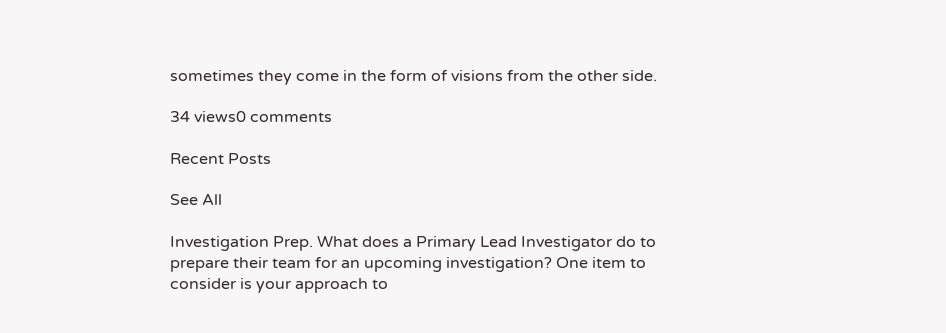sometimes they come in the form of visions from the other side.

34 views0 comments

Recent Posts

See All

Investigation Prep. What does a Primary Lead Investigator do to prepare their team for an upcoming investigation? One item to consider is your approach to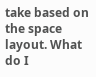take based on the space layout. What do I